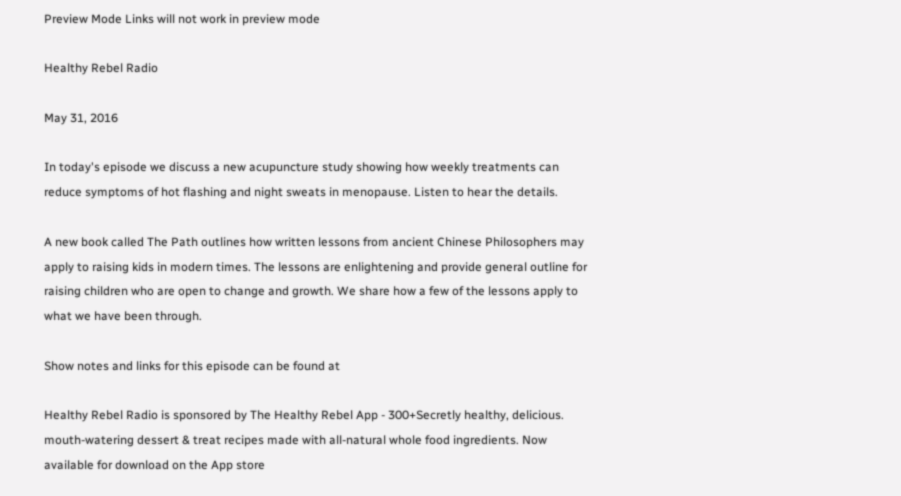Preview Mode Links will not work in preview mode

Healthy Rebel Radio

May 31, 2016

In today's episode we discuss a new acupuncture study showing how weekly treatments can reduce symptoms of hot flashing and night sweats in menopause. Listen to hear the details.

A new book called The Path outlines how written lessons from ancient Chinese Philosophers may apply to raising kids in modern times. The lessons are enlightening and provide general outline for raising children who are open to change and growth. We share how a few of the lessons apply to what we have been through.

Show notes and links for this episode can be found at

Healthy Rebel Radio is sponsored by The Healthy Rebel App - 300+Secretly healthy, delicious. mouth-watering dessert & treat recipes made with all-natural whole food ingredients. Now available for download on the App store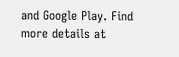and Google Play. Find more details at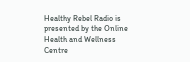Healthy Rebel Radio is presented by the Online Health and Wellness Centre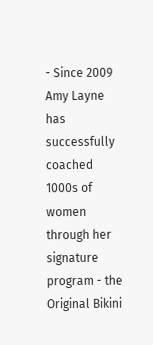- Since 2009 Amy Layne has successfully coached 1000s of women through her signature program - the Original Bikini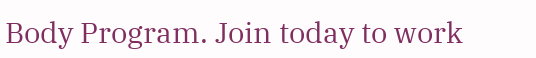Body Program. Join today to work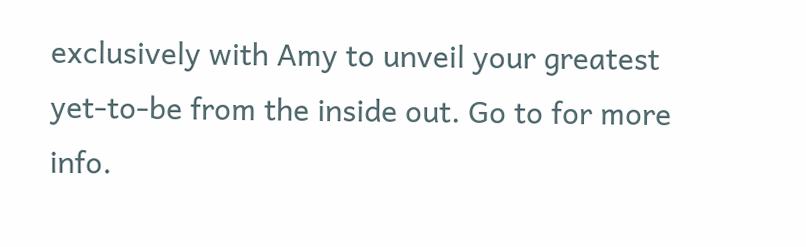exclusively with Amy to unveil your greatest yet-to-be from the inside out. Go to for more info.